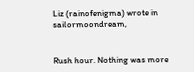Liz (rainofenigma) wrote in sailormoondream,


Rush hour. Nothing was more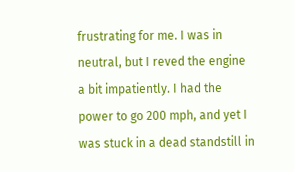frustrating for me. I was in neutral, but I reved the engine a bit impatiently. I had the power to go 200 mph, and yet I was stuck in a dead standstill in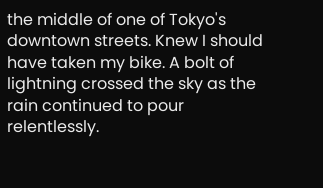the middle of one of Tokyo's downtown streets. Knew I should have taken my bike. A bolt of lightning crossed the sky as the rain continued to pour relentlessly.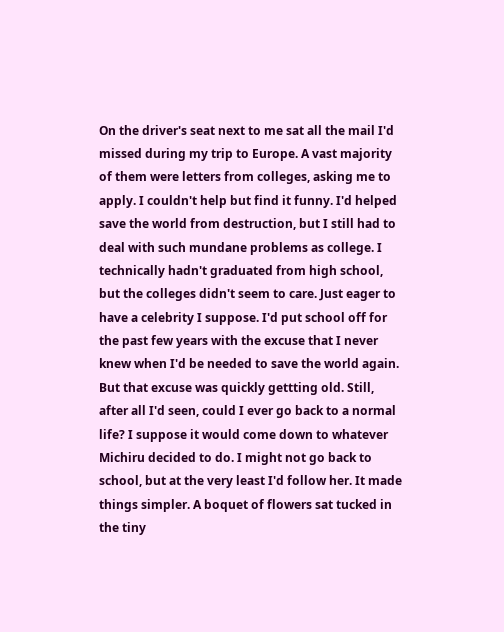On the driver's seat next to me sat all the mail I'd missed during my trip to Europe. A vast majority of them were letters from colleges, asking me to apply. I couldn't help but find it funny. I'd helped save the world from destruction, but I still had to deal with such mundane problems as college. I technically hadn't graduated from high school, but the colleges didn't seem to care. Just eager to have a celebrity I suppose. I'd put school off for the past few years with the excuse that I never knew when I'd be needed to save the world again. But that excuse was quickly gettting old. Still, after all I'd seen, could I ever go back to a normal life? I suppose it would come down to whatever Michiru decided to do. I might not go back to school, but at the very least I'd follow her. It made things simpler. A boquet of flowers sat tucked in the tiny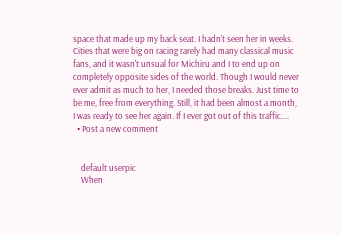space that made up my back seat. I hadn't seen her in weeks. Cities that were big on racing rarely had many classical music fans, and it wasn't unsual for Michiru and I to end up on completely opposite sides of the world. Though I would never ever admit as much to her, I needed those breaks. Just time to be me, free from everything. Still, it had been almost a month, I was ready to see her again. If I ever got out of this traffic....
  • Post a new comment


    default userpic
    When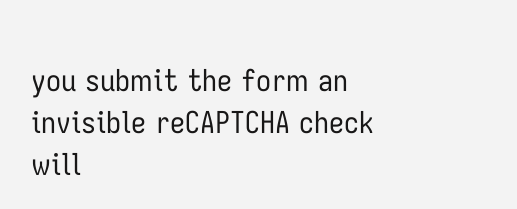you submit the form an invisible reCAPTCHA check will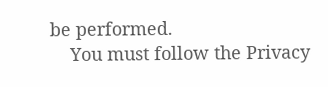be performed.
    You must follow the Privacy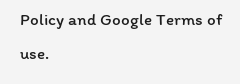Policy and Google Terms of use.